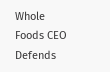Whole Foods CEO Defends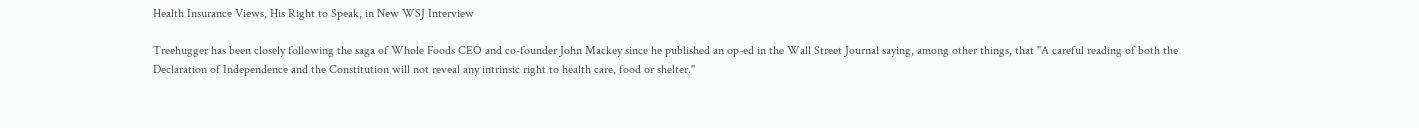Health Insurance Views, His Right to Speak, in New WSJ Interview

Treehugger has been closely following the saga of Whole Foods CEO and co-founder John Mackey since he published an op-ed in the Wall Street Journal saying, among other things, that "A careful reading of both the Declaration of Independence and the Constitution will not reveal any intrinsic right to health care, food or shelter."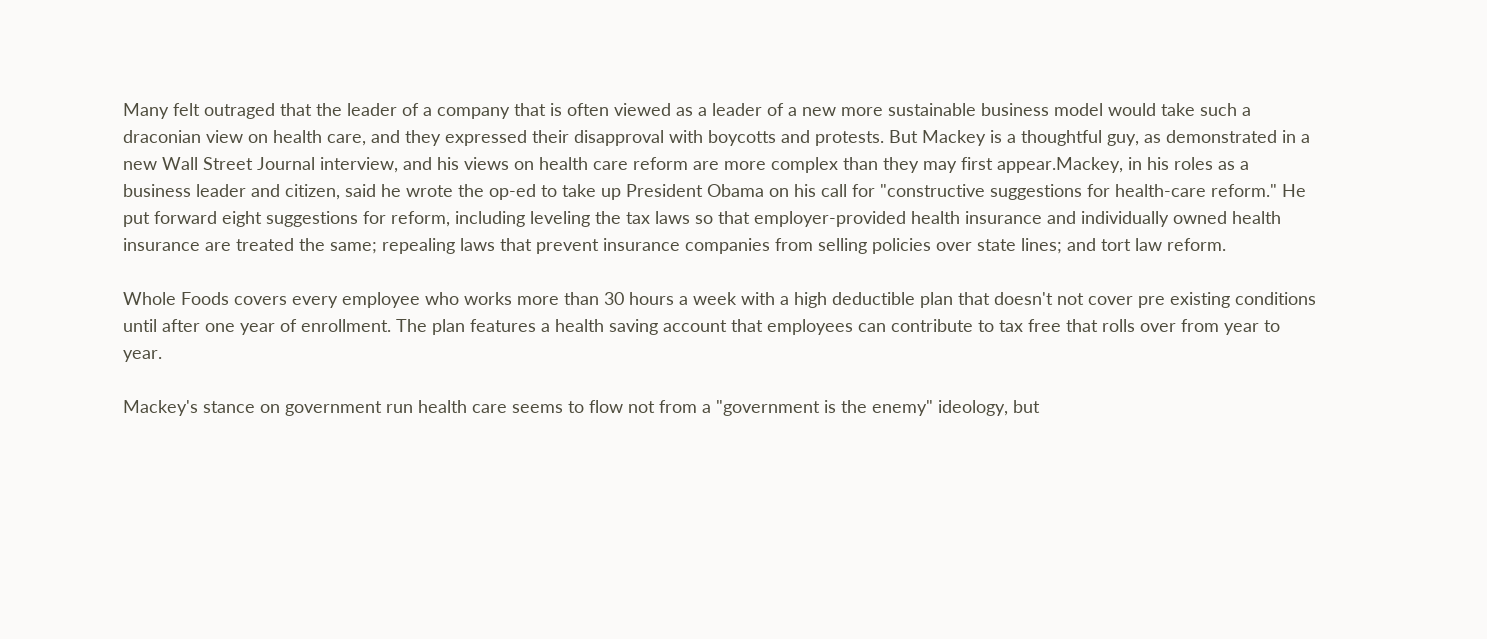Many felt outraged that the leader of a company that is often viewed as a leader of a new more sustainable business model would take such a draconian view on health care, and they expressed their disapproval with boycotts and protests. But Mackey is a thoughtful guy, as demonstrated in a new Wall Street Journal interview, and his views on health care reform are more complex than they may first appear.Mackey, in his roles as a business leader and citizen, said he wrote the op-ed to take up President Obama on his call for "constructive suggestions for health-care reform." He put forward eight suggestions for reform, including leveling the tax laws so that employer-provided health insurance and individually owned health insurance are treated the same; repealing laws that prevent insurance companies from selling policies over state lines; and tort law reform.

Whole Foods covers every employee who works more than 30 hours a week with a high deductible plan that doesn't not cover pre existing conditions until after one year of enrollment. The plan features a health saving account that employees can contribute to tax free that rolls over from year to year.

Mackey's stance on government run health care seems to flow not from a "government is the enemy" ideology, but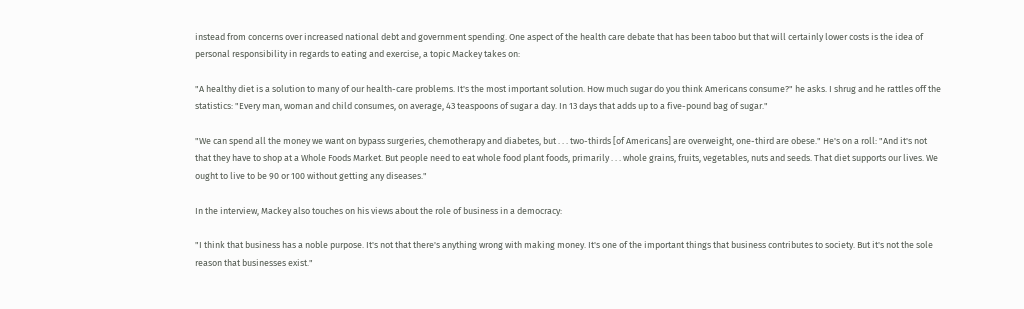instead from concerns over increased national debt and government spending. One aspect of the health care debate that has been taboo but that will certainly lower costs is the idea of personal responsibility in regards to eating and exercise, a topic Mackey takes on:

"A healthy diet is a solution to many of our health-care problems. It's the most important solution. How much sugar do you think Americans consume?" he asks. I shrug and he rattles off the statistics: "Every man, woman and child consumes, on average, 43 teaspoons of sugar a day. In 13 days that adds up to a five-pound bag of sugar."

"We can spend all the money we want on bypass surgeries, chemotherapy and diabetes, but . . . two-thirds [of Americans] are overweight, one-third are obese." He's on a roll: "And it's not that they have to shop at a Whole Foods Market. But people need to eat whole food plant foods, primarily . . . whole grains, fruits, vegetables, nuts and seeds. That diet supports our lives. We ought to live to be 90 or 100 without getting any diseases."

In the interview, Mackey also touches on his views about the role of business in a democracy:

"I think that business has a noble purpose. It's not that there's anything wrong with making money. It's one of the important things that business contributes to society. But it's not the sole reason that businesses exist."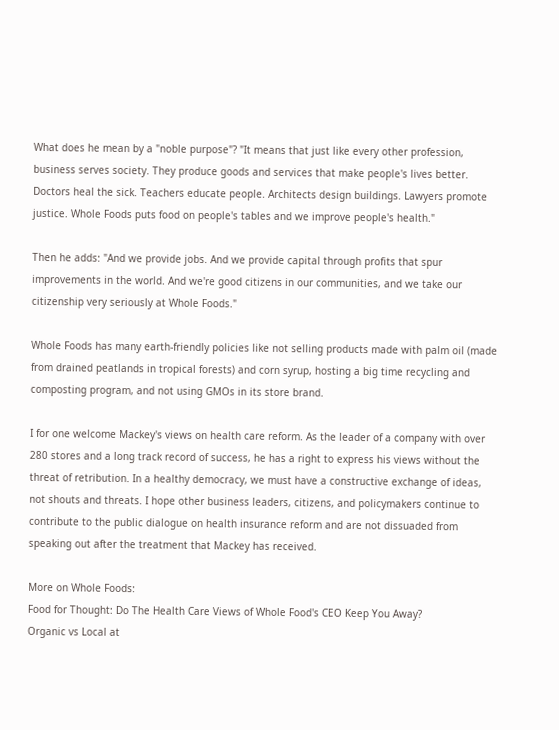What does he mean by a "noble purpose"? "It means that just like every other profession, business serves society. They produce goods and services that make people's lives better. Doctors heal the sick. Teachers educate people. Architects design buildings. Lawyers promote justice. Whole Foods puts food on people's tables and we improve people's health."

Then he adds: "And we provide jobs. And we provide capital through profits that spur improvements in the world. And we're good citizens in our communities, and we take our citizenship very seriously at Whole Foods."

Whole Foods has many earth-friendly policies like not selling products made with palm oil (made from drained peatlands in tropical forests) and corn syrup, hosting a big time recycling and composting program, and not using GMOs in its store brand.

I for one welcome Mackey's views on health care reform. As the leader of a company with over 280 stores and a long track record of success, he has a right to express his views without the threat of retribution. In a healthy democracy, we must have a constructive exchange of ideas, not shouts and threats. I hope other business leaders, citizens, and policymakers continue to contribute to the public dialogue on health insurance reform and are not dissuaded from speaking out after the treatment that Mackey has received.

More on Whole Foods:
Food for Thought: Do The Health Care Views of Whole Food's CEO Keep You Away?
Organic vs Local at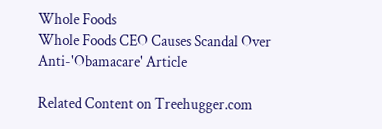Whole Foods
Whole Foods CEO Causes Scandal Over Anti-'Obamacare' Article

Related Content on Treehugger.com